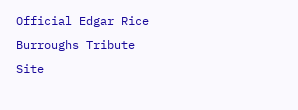Official Edgar Rice Burroughs Tribute Site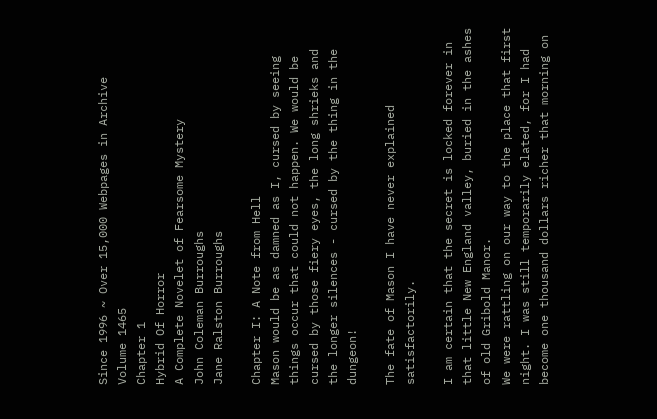Since 1996 ~ Over 15,000 Webpages in Archive
Volume 1465
Chapter 1
Hybrid Of Horror
A Complete Novelet of Fearsome Mystery
John Coleman Burroughs
Jane Ralston Burroughs

Chapter I: A Note from Hell
Mason would be as damned as I, cursed by seeing things occur that could not happen. We would be cursed by those fiery eyes, the long shrieks and the longer silences - cursed by the thing in the dungeon!

The fate of Mason I have never explained satisfactorily.

I am certain that the secret is locked forever in that little New England valley, buried in the ashes of old Gribold Manor.
We were rattling on our way to the place that first night. I was still temporarily elated, for I had become one thousand dollars richer that morning on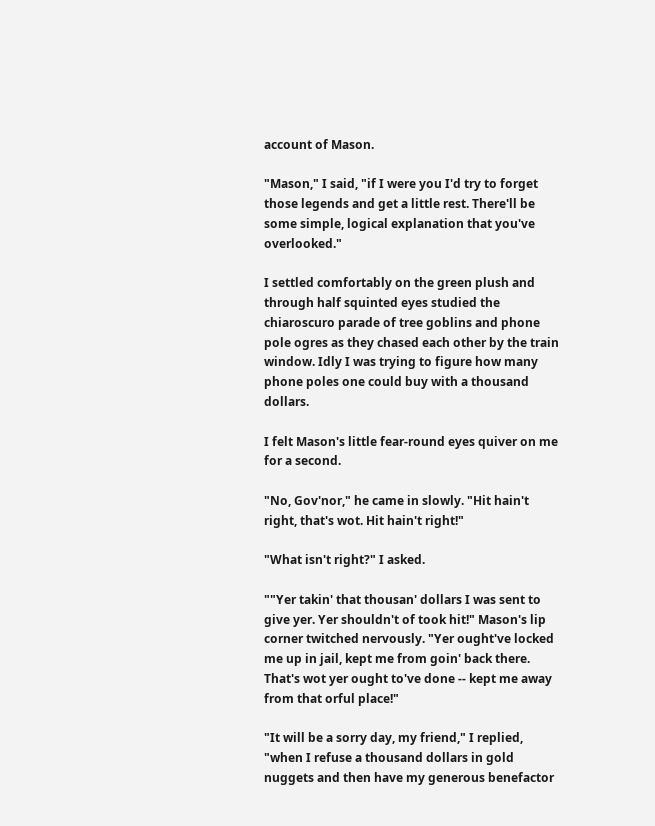account of Mason.

"Mason," I said, "if I were you I'd try to forget those legends and get a little rest. There'll be some simple, logical explanation that you've overlooked."

I settled comfortably on the green plush and through half squinted eyes studied the chiaroscuro parade of tree goblins and phone pole ogres as they chased each other by the train window. Idly I was trying to figure how many phone poles one could buy with a thousand dollars.

I felt Mason's little fear-round eyes quiver on me for a second.

"No, Gov'nor," he came in slowly. "Hit hain't right, that's wot. Hit hain't right!"

"What isn't right?" I asked.

""Yer takin' that thousan' dollars I was sent to give yer. Yer shouldn't of took hit!" Mason's lip corner twitched nervously. "Yer ought've locked me up in jail, kept me from goin' back there. That's wot yer ought to've done -- kept me away from that orful place!"

"It will be a sorry day, my friend," I replied, "when I refuse a thousand dollars in gold nuggets and then have my generous benefactor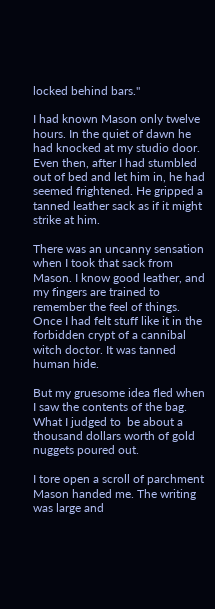locked behind bars."

I had known Mason only twelve hours. In the quiet of dawn he had knocked at my studio door. Even then, after I had stumbled out of bed and let him in, he had seemed frightened. He gripped a tanned leather sack as if it might strike at him.

There was an uncanny sensation when I took that sack from Mason. I know good leather, and my fingers are trained to remember the feel of things. Once I had felt stuff like it in the forbidden crypt of a cannibal witch doctor. It was tanned human hide.

But my gruesome idea fled when I saw the contents of the bag. What I judged to  be about a thousand dollars worth of gold nuggets poured out.

I tore open a scroll of parchment Mason handed me. The writing was large and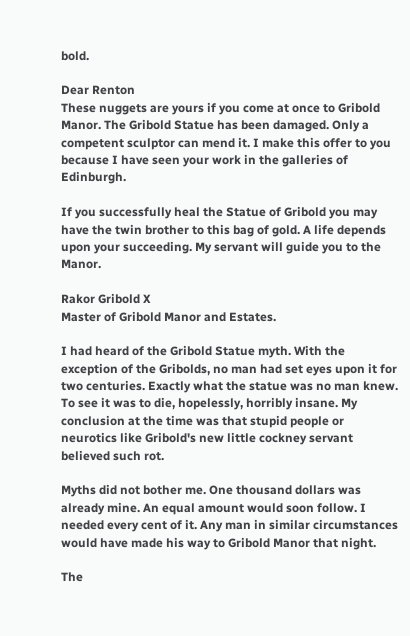bold.

Dear Renton
These nuggets are yours if you come at once to Gribold Manor. The Gribold Statue has been damaged. Only a competent sculptor can mend it. I make this offer to you because I have seen your work in the galleries of Edinburgh.

If you successfully heal the Statue of Gribold you may have the twin brother to this bag of gold. A life depends upon your succeeding. My servant will guide you to the Manor.

Rakor Gribold X
Master of Gribold Manor and Estates.

I had heard of the Gribold Statue myth. With the exception of the Gribolds, no man had set eyes upon it for two centuries. Exactly what the statue was no man knew. To see it was to die, hopelessly, horribly insane. My conclusion at the time was that stupid people or neurotics like Gribold's new little cockney servant believed such rot.

Myths did not bother me. One thousand dollars was already mine. An equal amount would soon follow. I needed every cent of it. Any man in similar circumstances would have made his way to Gribold Manor that night.

The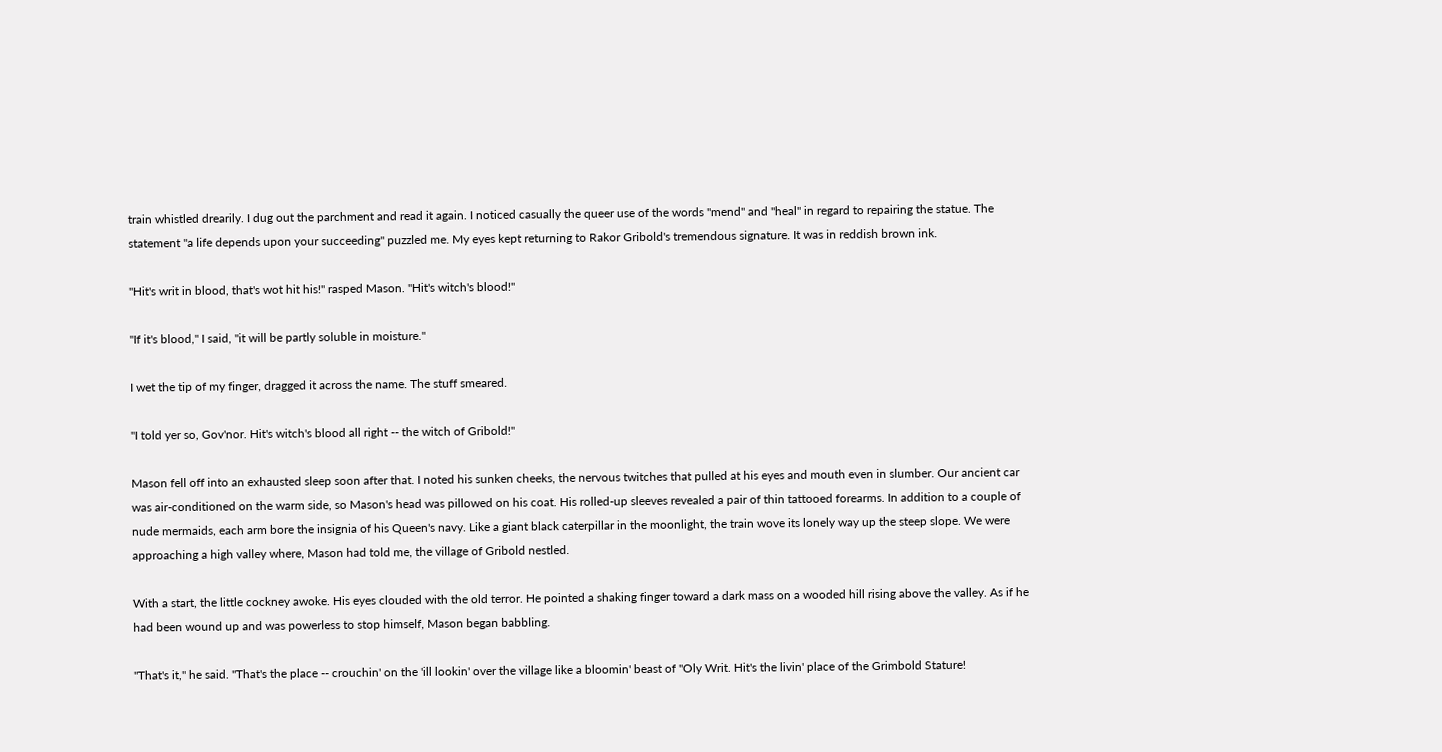train whistled drearily. I dug out the parchment and read it again. I noticed casually the queer use of the words "mend" and "heal" in regard to repairing the statue. The statement "a life depends upon your succeeding" puzzled me. My eyes kept returning to Rakor Gribold's tremendous signature. It was in reddish brown ink.

"Hit's writ in blood, that's wot hit his!" rasped Mason. "Hit's witch's blood!"

"If it's blood," I said, "it will be partly soluble in moisture."

I wet the tip of my finger, dragged it across the name. The stuff smeared.

"I told yer so, Gov'nor. Hit's witch's blood all right -- the witch of Gribold!"

Mason fell off into an exhausted sleep soon after that. I noted his sunken cheeks, the nervous twitches that pulled at his eyes and mouth even in slumber. Our ancient car was air-conditioned on the warm side, so Mason's head was pillowed on his coat. His rolled-up sleeves revealed a pair of thin tattooed forearms. In addition to a couple of nude mermaids, each arm bore the insignia of his Queen's navy. Like a giant black caterpillar in the moonlight, the train wove its lonely way up the steep slope. We were approaching a high valley where, Mason had told me, the village of Gribold nestled.

With a start, the little cockney awoke. His eyes clouded with the old terror. He pointed a shaking finger toward a dark mass on a wooded hill rising above the valley. As if he had been wound up and was powerless to stop himself, Mason began babbling.

"That's it," he said. "That's the place -- crouchin' on the 'ill lookin' over the village like a bloomin' beast of "Oly Writ. Hit's the livin' place of the Grimbold Stature!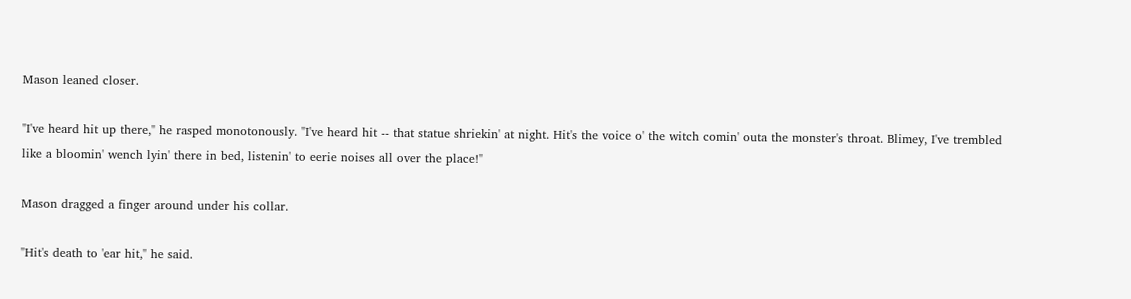Mason leaned closer.

"I've heard hit up there," he rasped monotonously. "I've heard hit -- that statue shriekin' at night. Hit's the voice o' the witch comin' outa the monster's throat. Blimey, I've trembled like a bloomin' wench lyin' there in bed, listenin' to eerie noises all over the place!"

Mason dragged a finger around under his collar.

"Hit's death to 'ear hit," he said.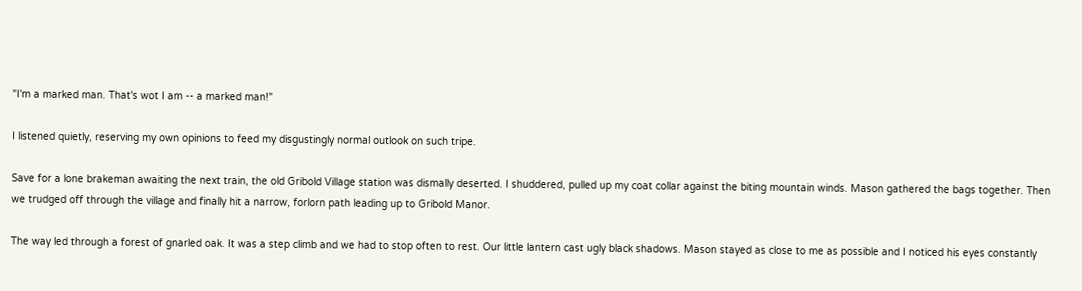"I'm a marked man. That's wot I am -- a marked man!"

I listened quietly, reserving my own opinions to feed my disgustingly normal outlook on such tripe.

Save for a lone brakeman awaiting the next train, the old Gribold Village station was dismally deserted. I shuddered, pulled up my coat collar against the biting mountain winds. Mason gathered the bags together. Then we trudged off through the village and finally hit a narrow, forlorn path leading up to Gribold Manor.

The way led through a forest of gnarled oak. It was a step climb and we had to stop often to rest. Our little lantern cast ugly black shadows. Mason stayed as close to me as possible and I noticed his eyes constantly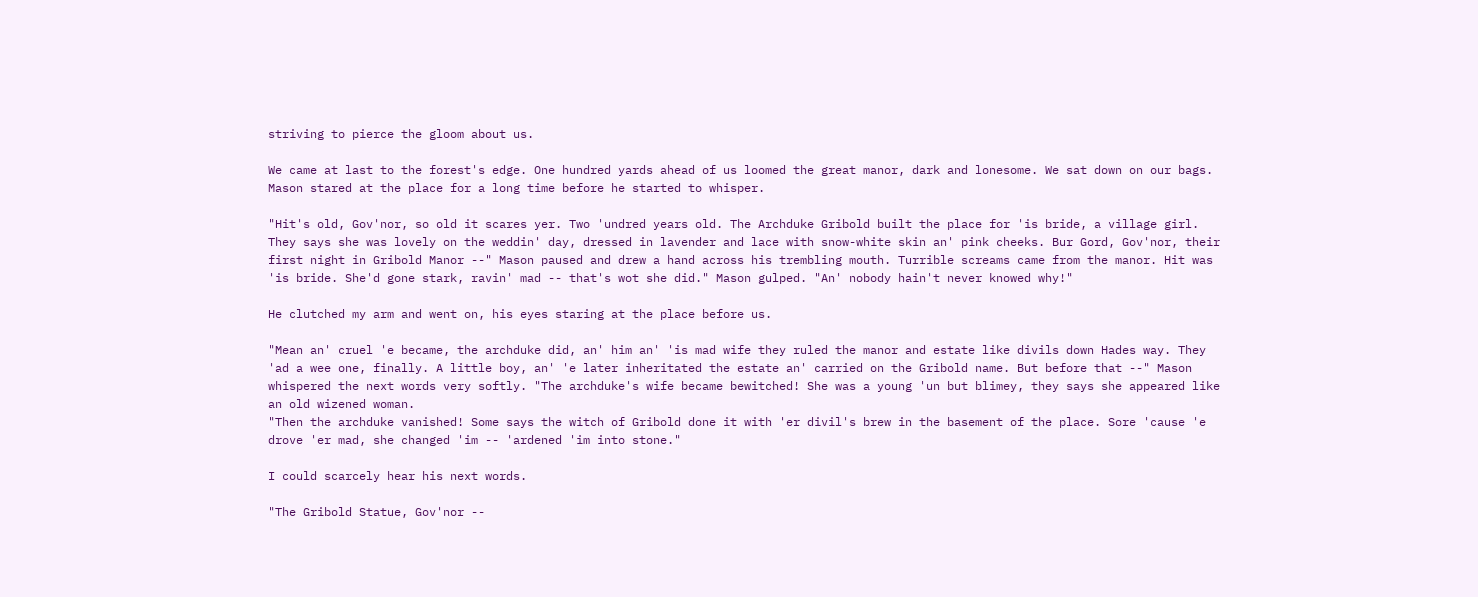striving to pierce the gloom about us.

We came at last to the forest's edge. One hundred yards ahead of us loomed the great manor, dark and lonesome. We sat down on our bags. Mason stared at the place for a long time before he started to whisper.

"Hit's old, Gov'nor, so old it scares yer. Two 'undred years old. The Archduke Gribold built the place for 'is bride, a village girl. They says she was lovely on the weddin' day, dressed in lavender and lace with snow-white skin an' pink cheeks. Bur Gord, Gov'nor, their first night in Gribold Manor --" Mason paused and drew a hand across his trembling mouth. Turrible screams came from the manor. Hit was 'is bride. She'd gone stark, ravin' mad -- that's wot she did." Mason gulped. "An' nobody hain't never knowed why!"

He clutched my arm and went on, his eyes staring at the place before us.

"Mean an' cruel 'e became, the archduke did, an' him an' 'is mad wife they ruled the manor and estate like divils down Hades way. They 'ad a wee one, finally. A little boy, an' 'e later inheritated the estate an' carried on the Gribold name. But before that --" Mason whispered the next words very softly. "The archduke's wife became bewitched! She was a young 'un but blimey, they says she appeared like an old wizened woman.
"Then the archduke vanished! Some says the witch of Gribold done it with 'er divil's brew in the basement of the place. Sore 'cause 'e drove 'er mad, she changed 'im -- 'ardened 'im into stone."

I could scarcely hear his next words.

"The Gribold Statue, Gov'nor --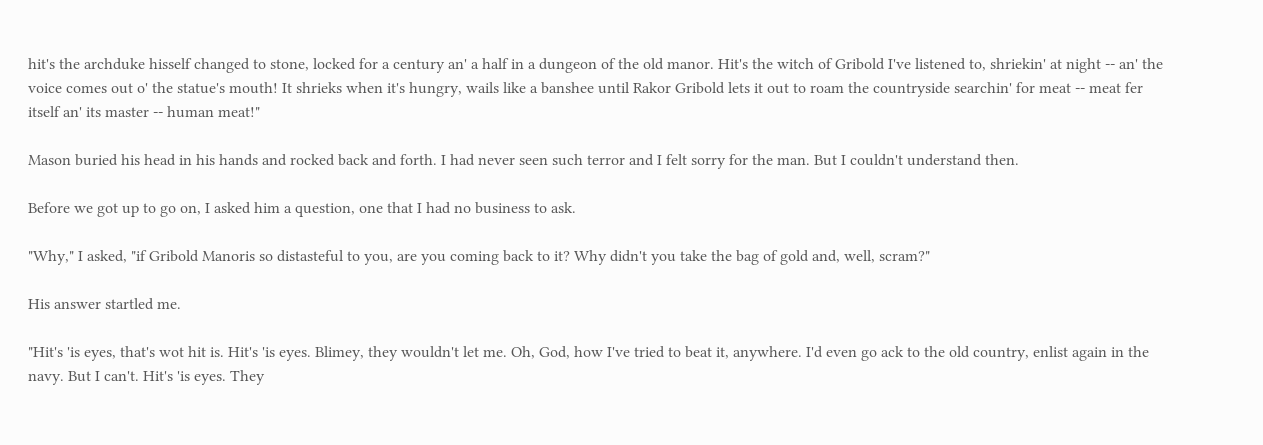hit's the archduke hisself changed to stone, locked for a century an' a half in a dungeon of the old manor. Hit's the witch of Gribold I've listened to, shriekin' at night -- an' the voice comes out o' the statue's mouth! It shrieks when it's hungry, wails like a banshee until Rakor Gribold lets it out to roam the countryside searchin' for meat -- meat fer itself an' its master -- human meat!"

Mason buried his head in his hands and rocked back and forth. I had never seen such terror and I felt sorry for the man. But I couldn't understand then.

Before we got up to go on, I asked him a question, one that I had no business to ask.

"Why," I asked, "if Gribold Manoris so distasteful to you, are you coming back to it? Why didn't you take the bag of gold and, well, scram?"

His answer startled me.

"Hit's 'is eyes, that's wot hit is. Hit's 'is eyes. Blimey, they wouldn't let me. Oh, God, how I've tried to beat it, anywhere. I'd even go ack to the old country, enlist again in the navy. But I can't. Hit's 'is eyes. They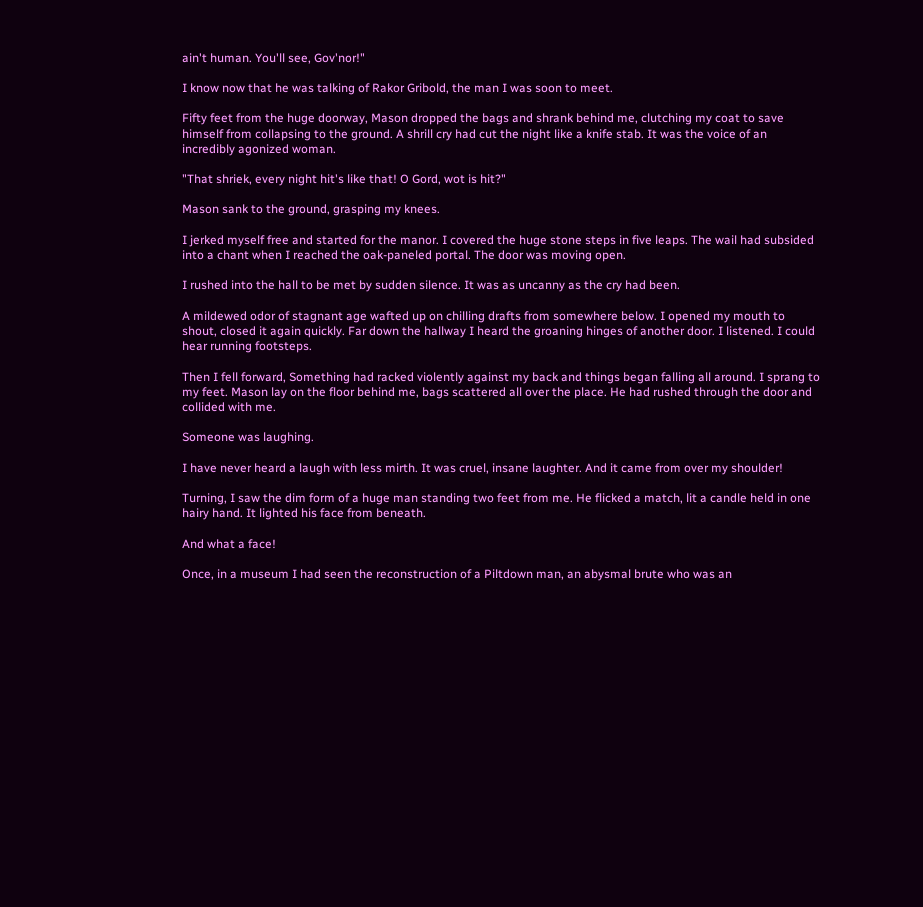ain't human. You'll see, Gov'nor!"

I know now that he was talking of Rakor Gribold, the man I was soon to meet.

Fifty feet from the huge doorway, Mason dropped the bags and shrank behind me, clutching my coat to save himself from collapsing to the ground. A shrill cry had cut the night like a knife stab. It was the voice of an incredibly agonized woman.

"That shriek, every night hit's like that! O Gord, wot is hit?"

Mason sank to the ground, grasping my knees.

I jerked myself free and started for the manor. I covered the huge stone steps in five leaps. The wail had subsided into a chant when I reached the oak-paneled portal. The door was moving open.

I rushed into the hall to be met by sudden silence. It was as uncanny as the cry had been.

A mildewed odor of stagnant age wafted up on chilling drafts from somewhere below. I opened my mouth to shout, closed it again quickly. Far down the hallway I heard the groaning hinges of another door. I listened. I could hear running footsteps.

Then I fell forward, Something had racked violently against my back and things began falling all around. I sprang to my feet. Mason lay on the floor behind me, bags scattered all over the place. He had rushed through the door and collided with me.

Someone was laughing.

I have never heard a laugh with less mirth. It was cruel, insane laughter. And it came from over my shoulder!

Turning, I saw the dim form of a huge man standing two feet from me. He flicked a match, lit a candle held in one hairy hand. It lighted his face from beneath.

And what a face!

Once, in a museum I had seen the reconstruction of a Piltdown man, an abysmal brute who was an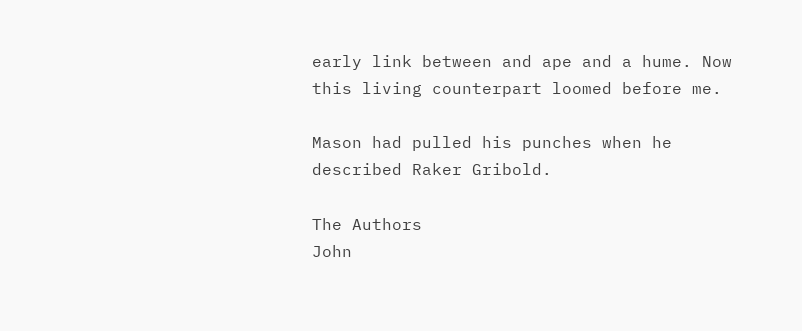early link between and ape and a hume. Now this living counterpart loomed before me.

Mason had pulled his punches when he described Raker Gribold.

The Authors
John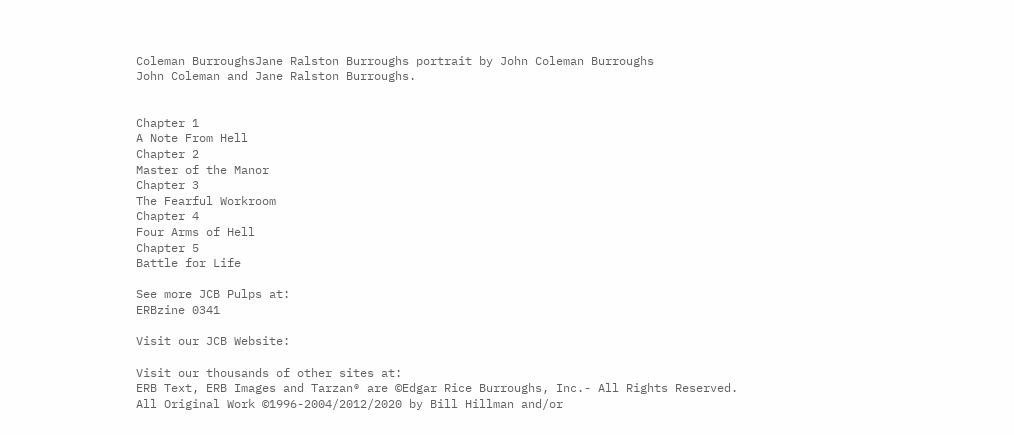Coleman BurroughsJane Ralston Burroughs portrait by John Coleman Burroughs
John Coleman and Jane Ralston Burroughs.


Chapter 1
A Note From Hell
Chapter 2
Master of the Manor
Chapter 3
The Fearful Workroom
Chapter 4
Four Arms of Hell
Chapter 5
Battle for Life

See more JCB Pulps at:
ERBzine 0341

Visit our JCB Website:

Visit our thousands of other sites at:
ERB Text, ERB Images and Tarzan® are ©Edgar Rice Burroughs, Inc.- All Rights Reserved.
All Original Work ©1996-2004/2012/2020 by Bill Hillman and/or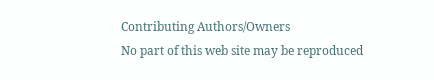Contributing Authors/Owners
No part of this web site may be reproduced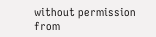without permission from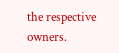the respective owners.